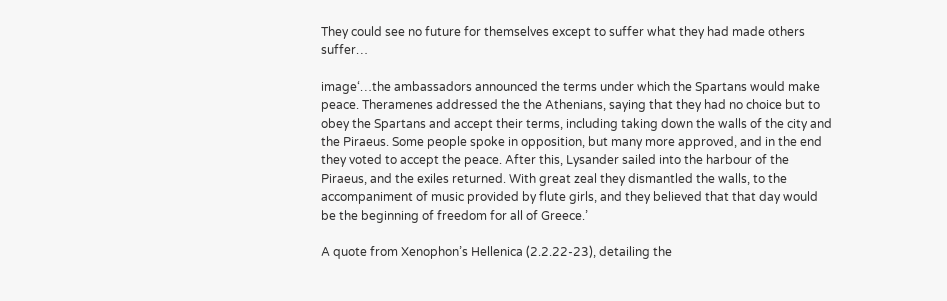They could see no future for themselves except to suffer what they had made others suffer…

image‘…the ambassadors announced the terms under which the Spartans would make peace. Theramenes addressed the the Athenians, saying that they had no choice but to obey the Spartans and accept their terms, including taking down the walls of the city and the Piraeus. Some people spoke in opposition, but many more approved, and in the end they voted to accept the peace. After this, Lysander sailed into the harbour of the Piraeus, and the exiles returned. With great zeal they dismantled the walls, to the accompaniment of music provided by flute girls, and they believed that that day would be the beginning of freedom for all of Greece.’

A quote from Xenophon’s Hellenica (2.2.22-23), detailing the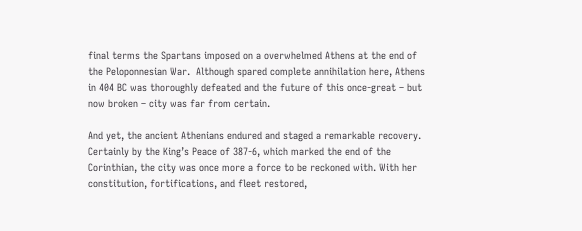final terms the Spartans imposed on a overwhelmed Athens at the end of the Peloponnesian War.  Although spared complete annihilation here, Athens in 404 BC was thoroughly defeated and the future of this once-great – but now broken – city was far from certain.

And yet, the ancient Athenians endured and staged a remarkable recovery. Certainly by the King’s Peace of 387-6, which marked the end of the Corinthian, the city was once more a force to be reckoned with. With her constitution, fortifications, and fleet restored,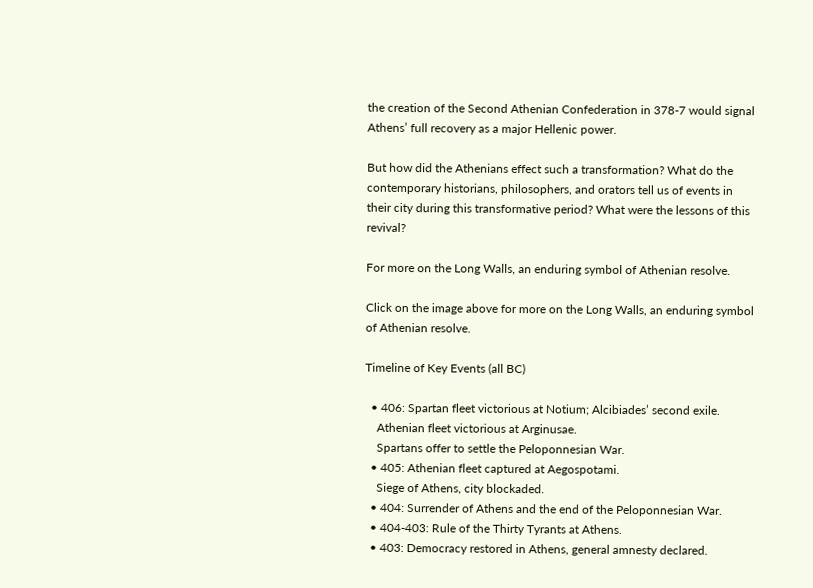the creation of the Second Athenian Confederation in 378-7 would signal Athens’ full recovery as a major Hellenic power.

But how did the Athenians effect such a transformation? What do the contemporary historians, philosophers, and orators tell us of events in their city during this transformative period? What were the lessons of this revival?

For more on the Long Walls, an enduring symbol of Athenian resolve.

Click on the image above for more on the Long Walls, an enduring symbol of Athenian resolve.

Timeline of Key Events (all BC)

  • 406: Spartan fleet victorious at Notium; Alcibiades’ second exile.
    Athenian fleet victorious at Arginusae.
    Spartans offer to settle the Peloponnesian War.
  • 405: Athenian fleet captured at Aegospotami.
    Siege of Athens, city blockaded.
  • 404: Surrender of Athens and the end of the Peloponnesian War.
  • 404-403: Rule of the Thirty Tyrants at Athens.
  • 403: Democracy restored in Athens, general amnesty declared.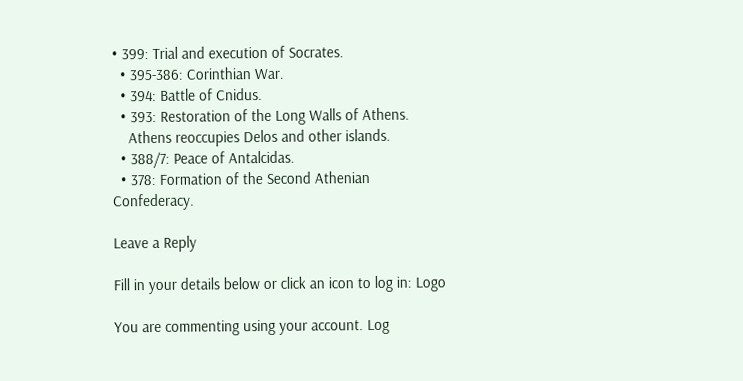• 399: Trial and execution of Socrates.
  • 395-386: Corinthian War.
  • 394: Battle of Cnidus.
  • 393: Restoration of the Long Walls of Athens.
    Athens reoccupies Delos and other islands.
  • 388/7: Peace of Antalcidas.
  • 378: Formation of the Second Athenian Confederacy.

Leave a Reply

Fill in your details below or click an icon to log in: Logo

You are commenting using your account. Log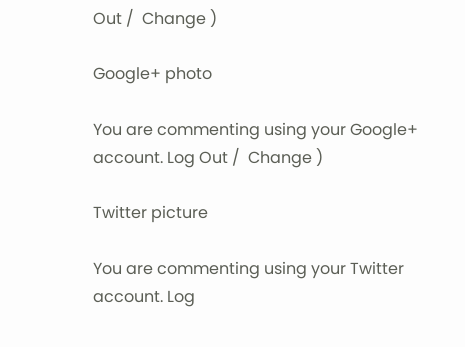Out /  Change )

Google+ photo

You are commenting using your Google+ account. Log Out /  Change )

Twitter picture

You are commenting using your Twitter account. Log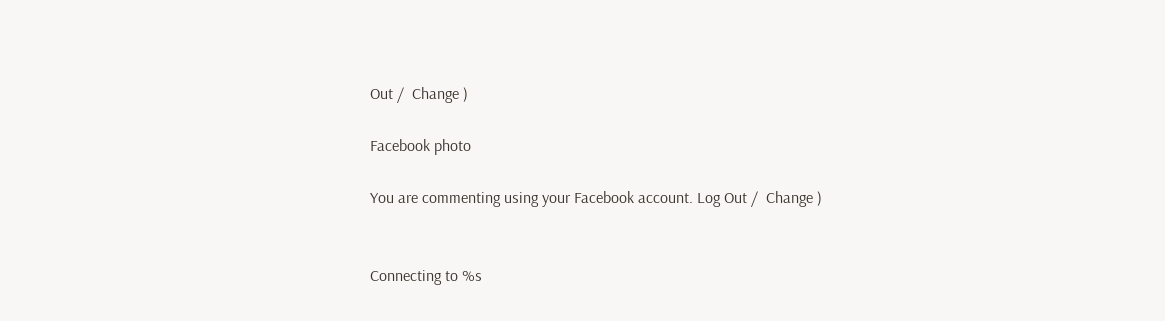Out /  Change )

Facebook photo

You are commenting using your Facebook account. Log Out /  Change )


Connecting to %s